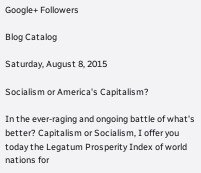Google+ Followers

Blog Catalog

Saturday, August 8, 2015

Socialism or America's Capitalism?

In the ever-raging and ongoing battle of what's better? Capitalism or Socialism, I offer you today the Legatum Prosperity Index of world nations for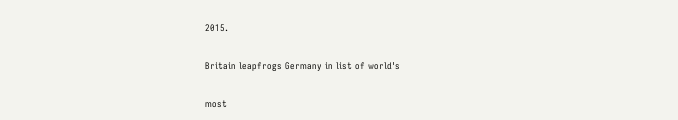2015.

Britain leapfrogs Germany in list of world's

most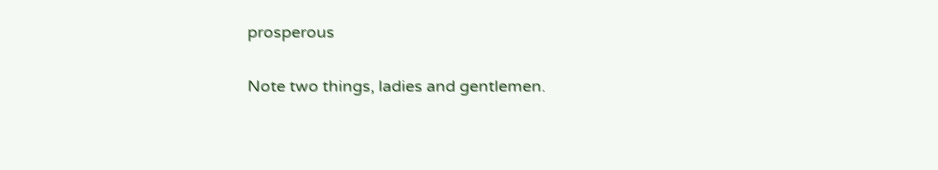prosperous

Note two things, ladies and gentlemen.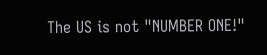The US is not "NUMBER ONE!"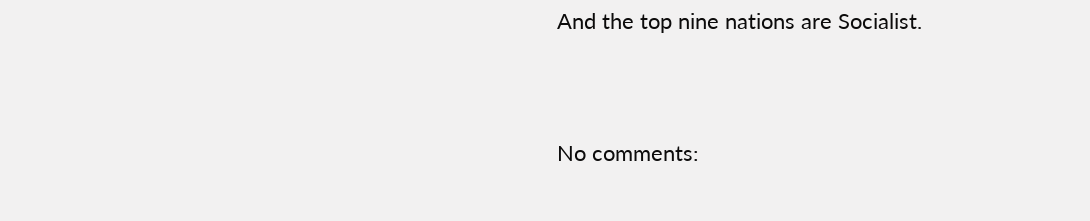And the top nine nations are Socialist.


No comments: